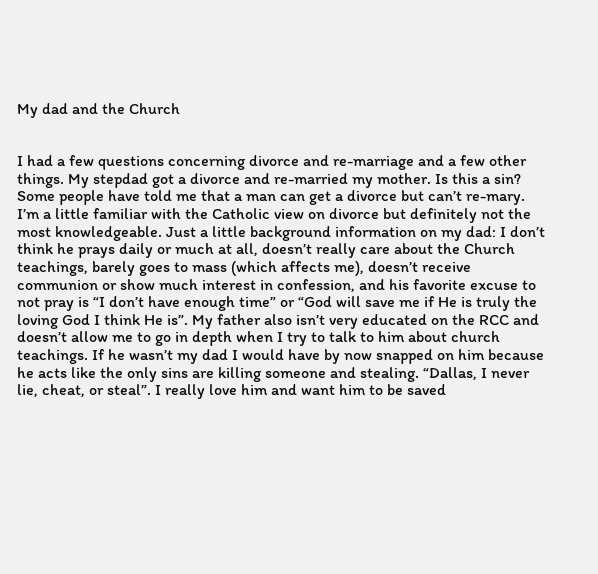My dad and the Church


I had a few questions concerning divorce and re-marriage and a few other things. My stepdad got a divorce and re-married my mother. Is this a sin? Some people have told me that a man can get a divorce but can’t re-mary. I’m a little familiar with the Catholic view on divorce but definitely not the most knowledgeable. Just a little background information on my dad: I don’t think he prays daily or much at all, doesn’t really care about the Church teachings, barely goes to mass (which affects me), doesn’t receive communion or show much interest in confession, and his favorite excuse to not pray is “I don’t have enough time” or “God will save me if He is truly the loving God I think He is”. My father also isn’t very educated on the RCC and doesn’t allow me to go in depth when I try to talk to him about church teachings. If he wasn’t my dad I would have by now snapped on him because he acts like the only sins are killing someone and stealing. “Dallas, I never lie, cheat, or steal”. I really love him and want him to be saved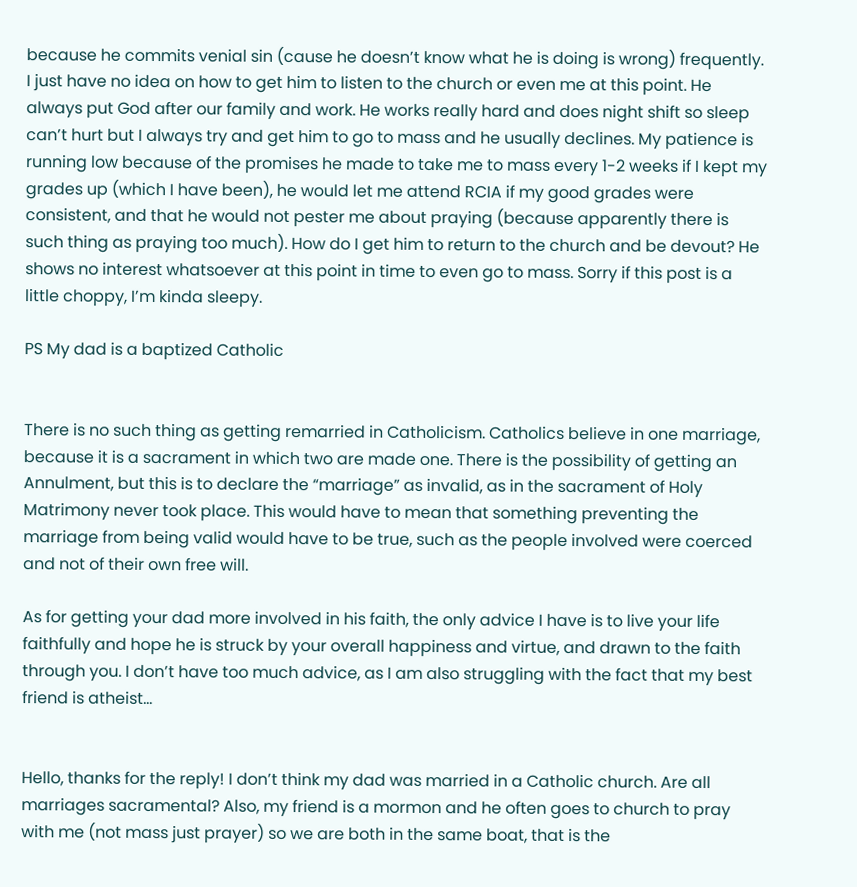because he commits venial sin (cause he doesn’t know what he is doing is wrong) frequently. I just have no idea on how to get him to listen to the church or even me at this point. He always put God after our family and work. He works really hard and does night shift so sleep can’t hurt but I always try and get him to go to mass and he usually declines. My patience is running low because of the promises he made to take me to mass every 1-2 weeks if I kept my grades up (which I have been), he would let me attend RCIA if my good grades were consistent, and that he would not pester me about praying (because apparently there is such thing as praying too much). How do I get him to return to the church and be devout? He shows no interest whatsoever at this point in time to even go to mass. Sorry if this post is a little choppy, I’m kinda sleepy.

PS My dad is a baptized Catholic


There is no such thing as getting remarried in Catholicism. Catholics believe in one marriage, because it is a sacrament in which two are made one. There is the possibility of getting an Annulment, but this is to declare the “marriage” as invalid, as in the sacrament of Holy Matrimony never took place. This would have to mean that something preventing the marriage from being valid would have to be true, such as the people involved were coerced and not of their own free will.

As for getting your dad more involved in his faith, the only advice I have is to live your life faithfully and hope he is struck by your overall happiness and virtue, and drawn to the faith through you. I don’t have too much advice, as I am also struggling with the fact that my best friend is atheist…


Hello, thanks for the reply! I don’t think my dad was married in a Catholic church. Are all marriages sacramental? Also, my friend is a mormon and he often goes to church to pray with me (not mass just prayer) so we are both in the same boat, that is the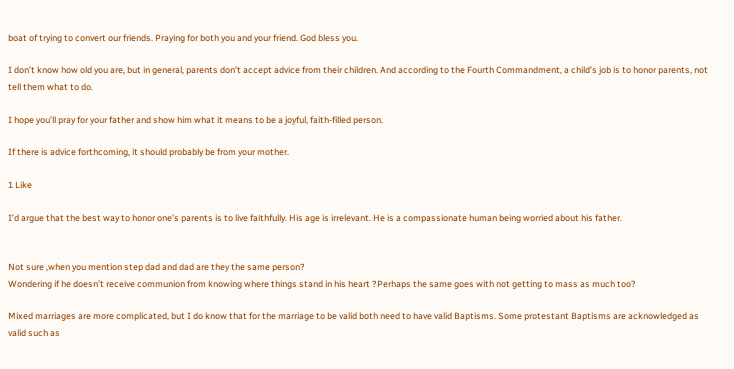boat of trying to convert our friends. Praying for both you and your friend. God bless you.

I don’t know how old you are, but in general, parents don’t accept advice from their children. And according to the Fourth Commandment, a child’s job is to honor parents, not tell them what to do.

I hope you’ll pray for your father and show him what it means to be a joyful, faith-filled person.

If there is advice forthcoming, it should probably be from your mother.

1 Like

I’d argue that the best way to honor one’s parents is to live faithfully. His age is irrelevant. He is a compassionate human being worried about his father.


Not sure ,when you mention step dad and dad are they the same person?
Wondering if he doesn’t receive communion from knowing where things stand in his heart ?Perhaps the same goes with not getting to mass as much too?

Mixed marriages are more complicated, but I do know that for the marriage to be valid both need to have valid Baptisms. Some protestant Baptisms are acknowledged as valid such as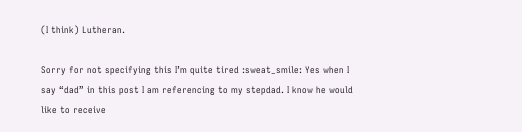(I think) Lutheran.

Sorry for not specifying this I’m quite tired :sweat_smile: Yes when I say “dad” in this post I am referencing to my stepdad. I know he would like to receive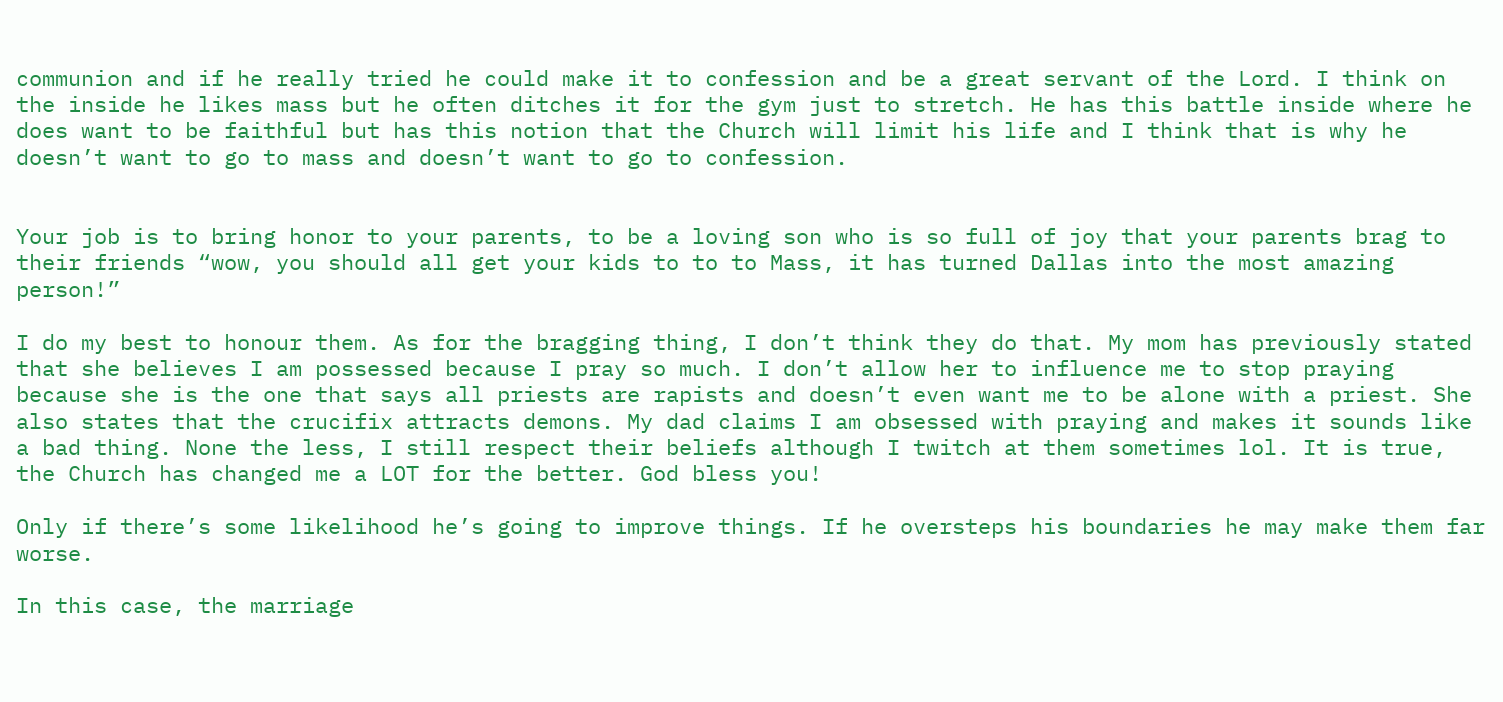communion and if he really tried he could make it to confession and be a great servant of the Lord. I think on the inside he likes mass but he often ditches it for the gym just to stretch. He has this battle inside where he does want to be faithful but has this notion that the Church will limit his life and I think that is why he doesn’t want to go to mass and doesn’t want to go to confession.


Your job is to bring honor to your parents, to be a loving son who is so full of joy that your parents brag to their friends “wow, you should all get your kids to to to Mass, it has turned Dallas into the most amazing person!”

I do my best to honour them. As for the bragging thing, I don’t think they do that. My mom has previously stated that she believes I am possessed because I pray so much. I don’t allow her to influence me to stop praying because she is the one that says all priests are rapists and doesn’t even want me to be alone with a priest. She also states that the crucifix attracts demons. My dad claims I am obsessed with praying and makes it sounds like a bad thing. None the less, I still respect their beliefs although I twitch at them sometimes lol. It is true, the Church has changed me a LOT for the better. God bless you!

Only if there’s some likelihood he’s going to improve things. If he oversteps his boundaries he may make them far worse.

In this case, the marriage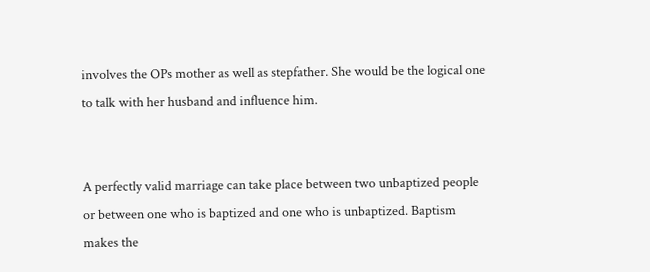involves the OPs mother as well as stepfather. She would be the logical one to talk with her husband and influence him.


A perfectly valid marriage can take place between two unbaptized people or between one who is baptized and one who is unbaptized. Baptism makes the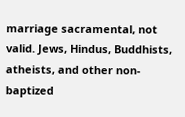marriage sacramental, not valid. Jews, Hindus, Buddhists, atheists, and other non-baptized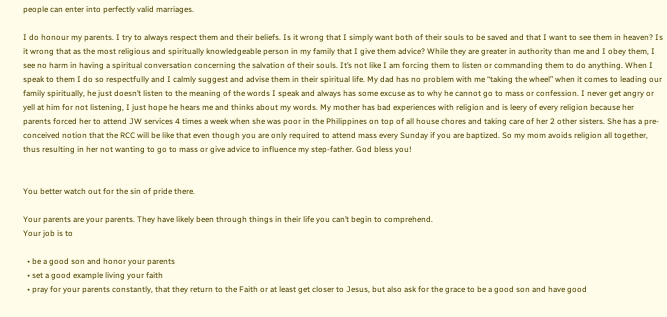people can enter into perfectly valid marriages.

I do honour my parents. I try to always respect them and their beliefs. Is it wrong that I simply want both of their souls to be saved and that I want to see them in heaven? Is it wrong that as the most religious and spiritually knowledgeable person in my family that I give them advice? While they are greater in authority than me and I obey them, I see no harm in having a spiritual conversation concerning the salvation of their souls. It’s not like I am forcing them to listen or commanding them to do anything. When I speak to them I do so respectfully and I calmly suggest and advise them in their spiritual life. My dad has no problem with me “taking the wheel” when it comes to leading our family spiritually, he just doesn’t listen to the meaning of the words I speak and always has some excuse as to why he cannot go to mass or confession. I never get angry or yell at him for not listening, I just hope he hears me and thinks about my words. My mother has bad experiences with religion and is leery of every religion because her parents forced her to attend JW services 4 times a week when she was poor in the Philippines on top of all house chores and taking care of her 2 other sisters. She has a pre-conceived notion that the RCC will be like that even though you are only required to attend mass every Sunday if you are baptized. So my mom avoids religion all together, thus resulting in her not wanting to go to mass or give advice to influence my step-father. God bless you!


You better watch out for the sin of pride there.

Your parents are your parents. They have likely been through things in their life you can’t begin to comprehend.
Your job is to

  • be a good son and honor your parents
  • set a good example living your faith
  • pray for your parents constantly, that they return to the Faith or at least get closer to Jesus, but also ask for the grace to be a good son and have good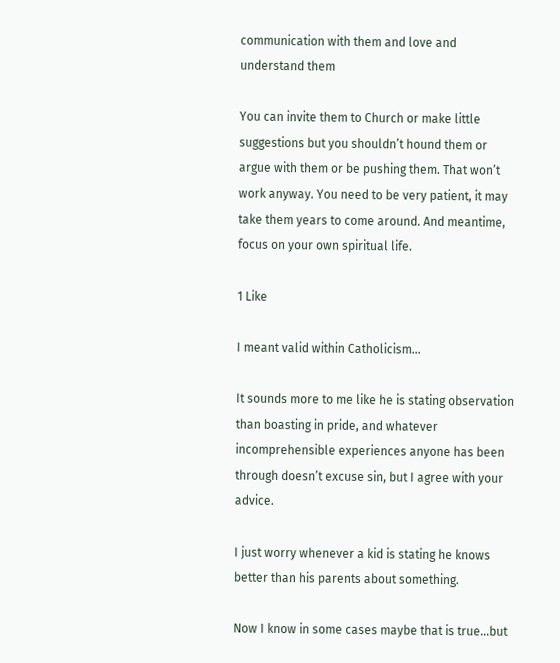communication with them and love and understand them

You can invite them to Church or make little suggestions but you shouldn’t hound them or argue with them or be pushing them. That won’t work anyway. You need to be very patient, it may take them years to come around. And meantime, focus on your own spiritual life.

1 Like

I meant valid within Catholicism…

It sounds more to me like he is stating observation than boasting in pride, and whatever incomprehensible experiences anyone has been through doesn’t excuse sin, but I agree with your advice.

I just worry whenever a kid is stating he knows better than his parents about something.

Now I know in some cases maybe that is true…but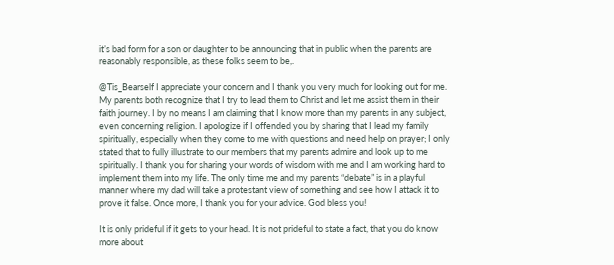it’s bad form for a son or daughter to be announcing that in public when the parents are reasonably responsible, as these folks seem to be,.

@Tis_Bearself I appreciate your concern and I thank you very much for looking out for me. My parents both recognize that I try to lead them to Christ and let me assist them in their faith journey. I by no means I am claiming that I know more than my parents in any subject, even concerning religion. I apologize if I offended you by sharing that I lead my family spiritually, especially when they come to me with questions and need help on prayer; I only stated that to fully illustrate to our members that my parents admire and look up to me spiritually. I thank you for sharing your words of wisdom with me and I am working hard to implement them into my life. The only time me and my parents “debate” is in a playful manner where my dad will take a protestant view of something and see how I attack it to prove it false. Once more, I thank you for your advice. God bless you!

It is only prideful if it gets to your head. It is not prideful to state a fact, that you do know more about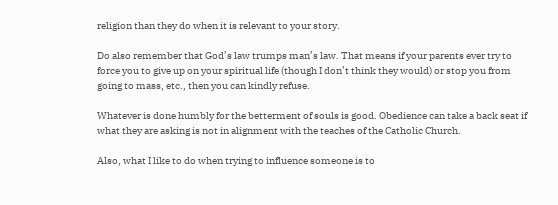religion than they do when it is relevant to your story.

Do also remember that God’s law trumps man’s law. That means if your parents ever try to force you to give up on your spiritual life (though I don’t think they would) or stop you from going to mass, etc., then you can kindly refuse.

Whatever is done humbly for the betterment of souls is good. Obedience can take a back seat if what they are asking is not in alignment with the teaches of the Catholic Church.

Also, what I like to do when trying to influence someone is to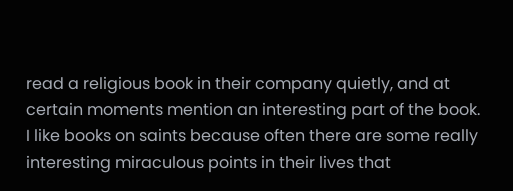read a religious book in their company quietly, and at certain moments mention an interesting part of the book. I like books on saints because often there are some really interesting miraculous points in their lives that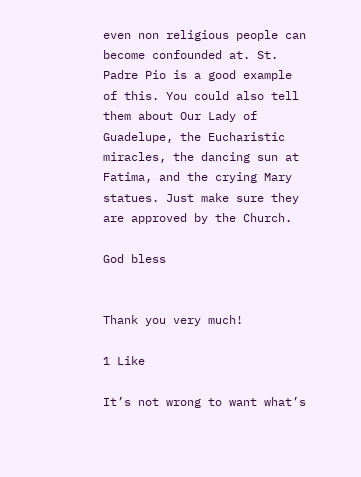even non religious people can become confounded at. St. Padre Pio is a good example of this. You could also tell them about Our Lady of Guadelupe, the Eucharistic miracles, the dancing sun at Fatima, and the crying Mary statues. Just make sure they are approved by the Church.

God bless


Thank you very much!

1 Like

It’s not wrong to want what’s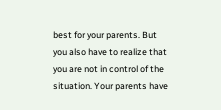best for your parents. But you also have to realize that you are not in control of the situation. Your parents have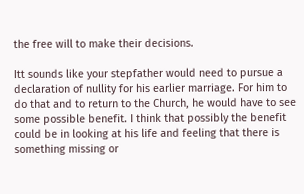the free will to make their decisions.

Itt sounds like your stepfather would need to pursue a declaration of nullity for his earlier marriage. For him to do that and to return to the Church, he would have to see some possible benefit. I think that possibly the benefit could be in looking at his life and feeling that there is something missing or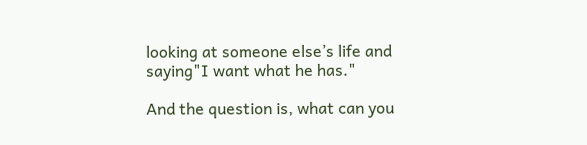looking at someone else’s life and saying"I want what he has."

And the question is, what can you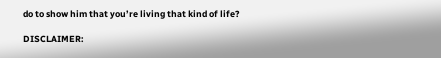do to show him that you’re living that kind of life?

DISCLAIMER: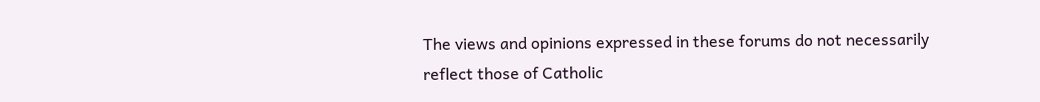The views and opinions expressed in these forums do not necessarily reflect those of Catholic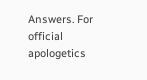Answers. For official apologetics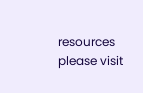resources please visit